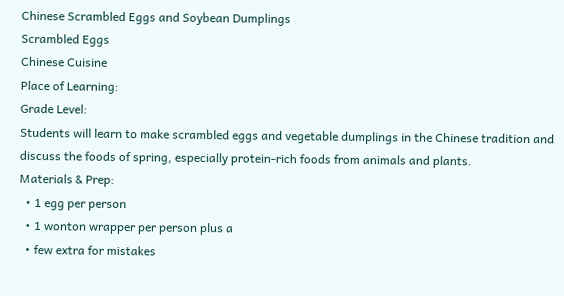Chinese Scrambled Eggs and Soybean Dumplings
Scrambled Eggs
Chinese Cuisine
Place of Learning:
Grade Level:
Students will learn to make scrambled eggs and vegetable dumplings in the Chinese tradition and discuss the foods of spring, especially protein-rich foods from animals and plants.
Materials & Prep:
  • 1 egg per person
  • 1 wonton wrapper per person plus a
  • few extra for mistakes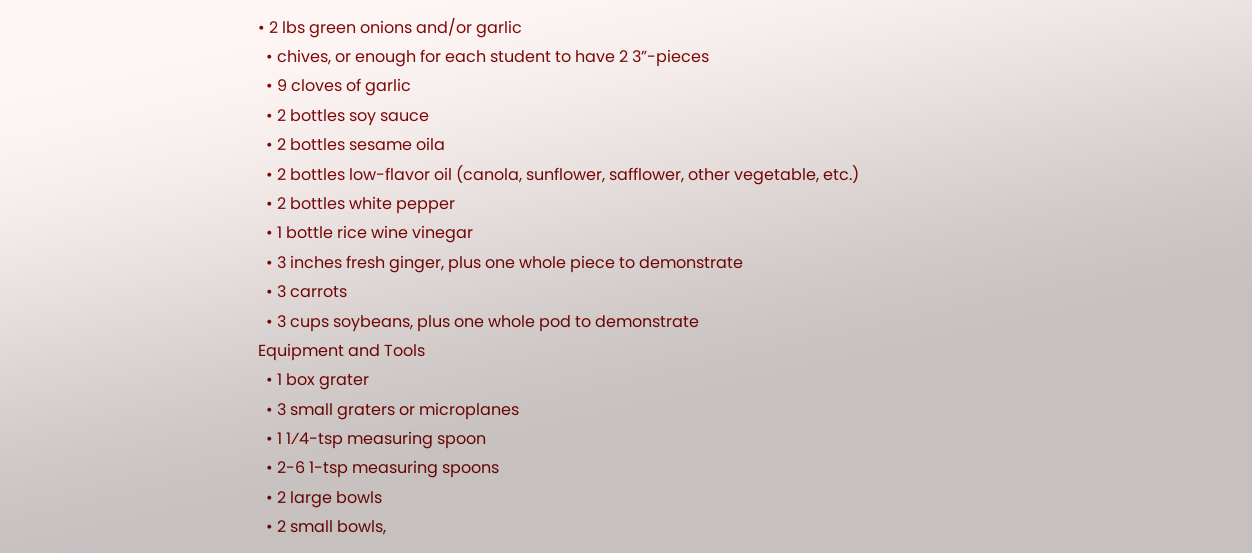• 2 lbs green onions and/or garlic
  • chives, or enough for each student to have 2 3”-pieces
  • 9 cloves of garlic
  • 2 bottles soy sauce
  • 2 bottles sesame oila
  • 2 bottles low-flavor oil (canola, sunflower, safflower, other vegetable, etc.)
  • 2 bottles white pepper
  • 1 bottle rice wine vinegar
  • 3 inches fresh ginger, plus one whole piece to demonstrate
  • 3 carrots
  • 3 cups soybeans, plus one whole pod to demonstrate
Equipment and Tools
  • 1 box grater
  • 3 small graters or microplanes
  • 1 1⁄4-tsp measuring spoon
  • 2-6 1-tsp measuring spoons
  • 2 large bowls
  • 2 small bowls,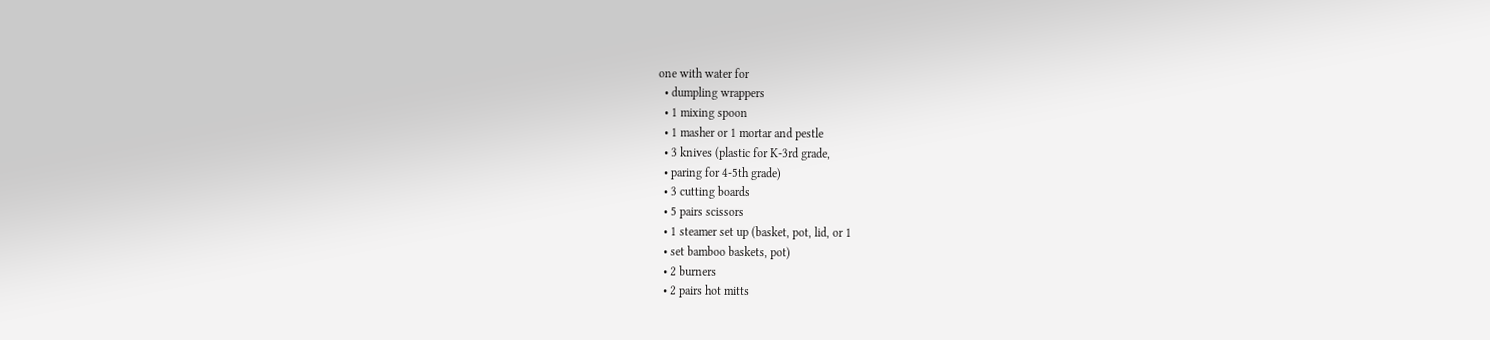one with water for
  • dumpling wrappers
  • 1 mixing spoon
  • 1 masher or 1 mortar and pestle
  • 3 knives (plastic for K-3rd grade,
  • paring for 4-5th grade)
  • 3 cutting boards
  • 5 pairs scissors
  • 1 steamer set up (basket, pot, lid, or 1
  • set bamboo baskets, pot)
  • 2 burners
  • 2 pairs hot mitts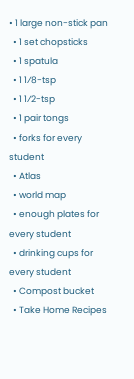• 1 large non-stick pan
  • 1 set chopsticks
  • 1 spatula
  • 1 1⁄8-tsp
  • 1 1⁄2-tsp
  • 1 pair tongs
  • forks for every student
  • Atlas
  • world map
  • enough plates for every student
  • drinking cups for every student
  • Compost bucket
  • Take Home Recipes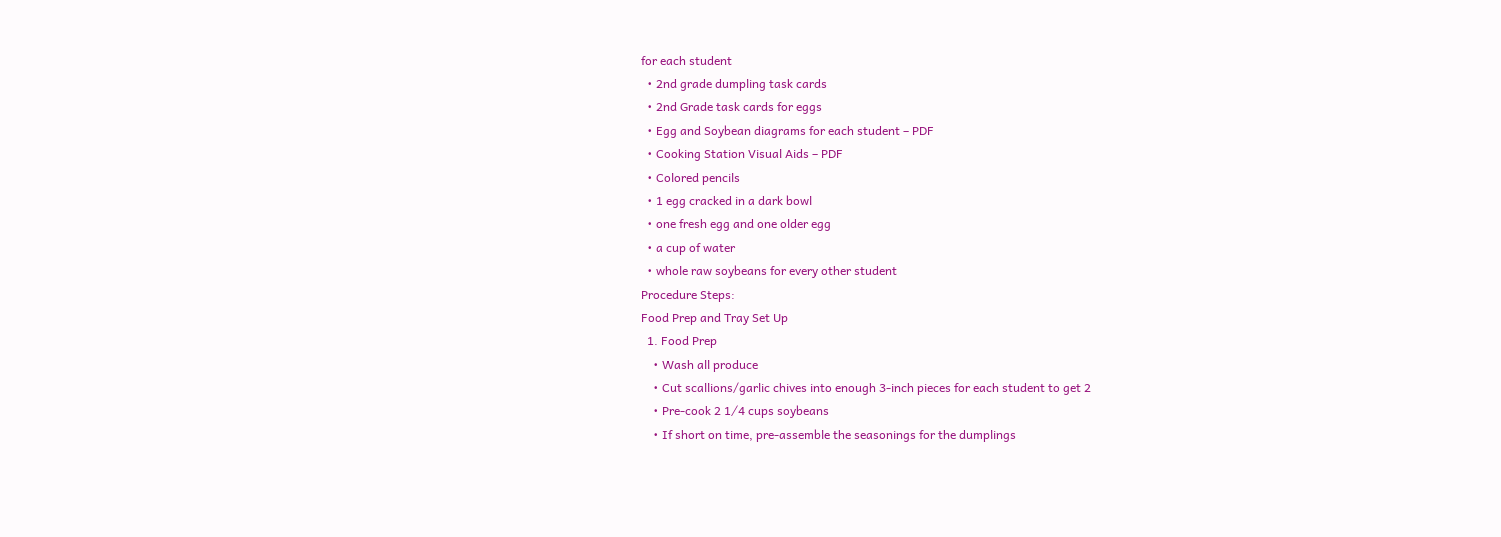for each student
  • 2nd grade dumpling task cards
  • 2nd Grade task cards for eggs
  • Egg and Soybean diagrams for each student – PDF
  • Cooking Station Visual Aids – PDF
  • Colored pencils
  • 1 egg cracked in a dark bowl
  • one fresh egg and one older egg
  • a cup of water
  • whole raw soybeans for every other student
Procedure Steps:
Food Prep and Tray Set Up
  1. Food Prep
    • Wash all produce
    • Cut scallions/garlic chives into enough 3-inch pieces for each student to get 2
    • Pre-cook 2 1⁄4 cups soybeans
    • If short on time, pre-assemble the seasonings for the dumplings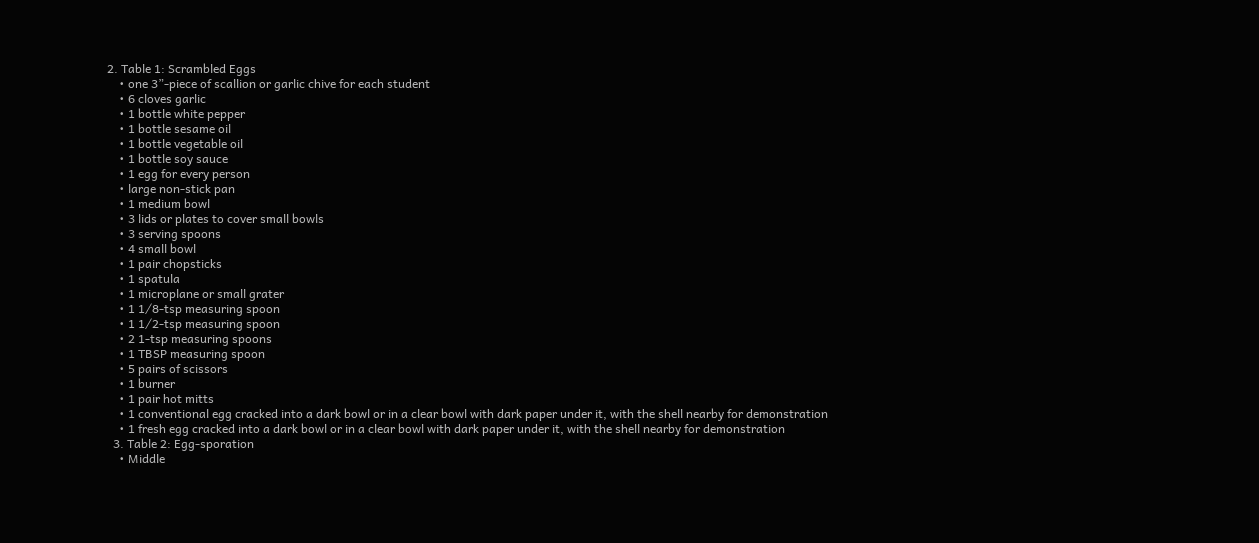2. Table 1: Scrambled Eggs
    • one 3”-piece of scallion or garlic chive for each student
    • 6 cloves garlic
    • 1 bottle white pepper
    • 1 bottle sesame oil
    • 1 bottle vegetable oil
    • 1 bottle soy sauce
    • 1 egg for every person
    • large non-stick pan
    • 1 medium bowl
    • 3 lids or plates to cover small bowls
    • 3 serving spoons
    • 4 small bowl
    • 1 pair chopsticks
    • 1 spatula
    • 1 microplane or small grater
    • 1 1⁄8-tsp measuring spoon
    • 1 1⁄2-tsp measuring spoon
    • 2 1-tsp measuring spoons
    • 1 TBSP measuring spoon
    • 5 pairs of scissors
    • 1 burner
    • 1 pair hot mitts
    • 1 conventional egg cracked into a dark bowl or in a clear bowl with dark paper under it, with the shell nearby for demonstration
    • 1 fresh egg cracked into a dark bowl or in a clear bowl with dark paper under it, with the shell nearby for demonstration
  3. Table 2: Egg-sporation
    • Middle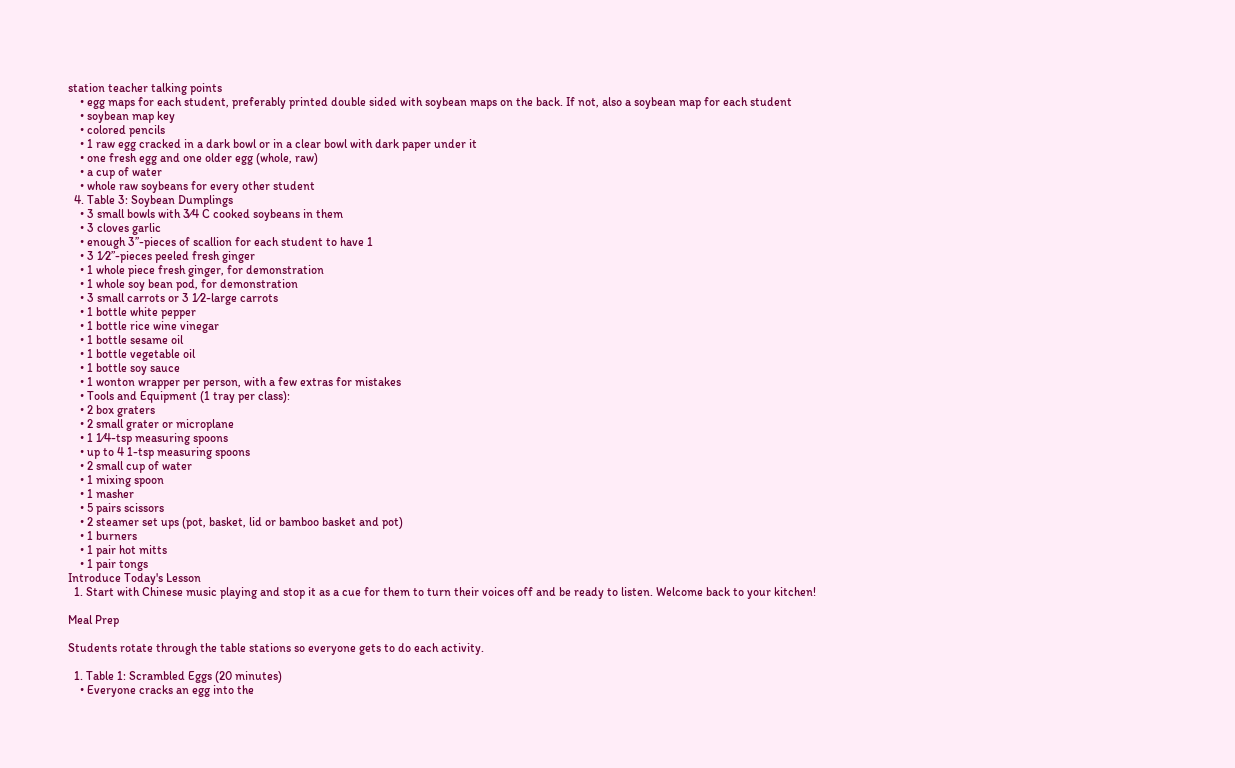station teacher talking points
    • egg maps for each student, preferably printed double sided with soybean maps on the back. If not, also a soybean map for each student
    • soybean map key
    • colored pencils
    • 1 raw egg cracked in a dark bowl or in a clear bowl with dark paper under it
    • one fresh egg and one older egg (whole, raw)
    • a cup of water
    • whole raw soybeans for every other student
  4. Table 3: Soybean Dumplings
    • 3 small bowls with 3⁄4 C cooked soybeans in them
    • 3 cloves garlic
    • enough 3’’-pieces of scallion for each student to have 1
    • 3 1⁄2”-pieces peeled fresh ginger
    • 1 whole piece fresh ginger, for demonstration
    • 1 whole soy bean pod, for demonstration
    • 3 small carrots or 3 1⁄2-large carrots
    • 1 bottle white pepper
    • 1 bottle rice wine vinegar
    • 1 bottle sesame oil
    • 1 bottle vegetable oil
    • 1 bottle soy sauce
    • 1 wonton wrapper per person, with a few extras for mistakes
    • Tools and Equipment (1 tray per class):
    • 2 box graters
    • 2 small grater or microplane
    • 1 1⁄4-tsp measuring spoons
    • up to 4 1-tsp measuring spoons
    • 2 small cup of water
    • 1 mixing spoon
    • 1 masher
    • 5 pairs scissors
    • 2 steamer set ups (pot, basket, lid or bamboo basket and pot)
    • 1 burners
    • 1 pair hot mitts
    • 1 pair tongs
Introduce Today's Lesson
  1. Start with Chinese music playing and stop it as a cue for them to turn their voices off and be ready to listen. Welcome back to your kitchen!

Meal Prep

Students rotate through the table stations so everyone gets to do each activity.

  1. Table 1: Scrambled Eggs (20 minutes)
    • Everyone cracks an egg into the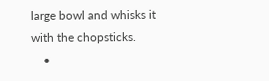large bowl and whisks it with the chopsticks.
    •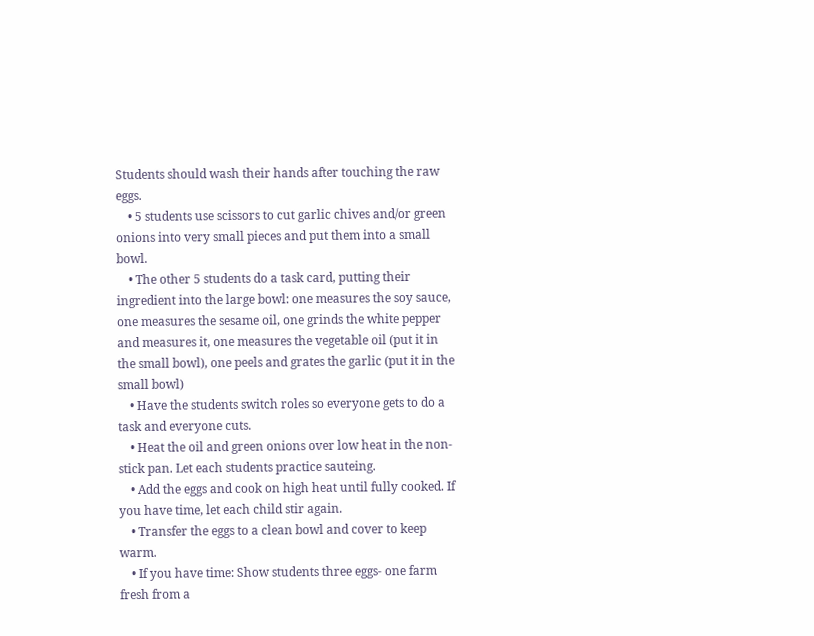Students should wash their hands after touching the raw eggs.
    • 5 students use scissors to cut garlic chives and/or green onions into very small pieces and put them into a small bowl.
    • The other 5 students do a task card, putting their ingredient into the large bowl: one measures the soy sauce, one measures the sesame oil, one grinds the white pepper and measures it, one measures the vegetable oil (put it in the small bowl), one peels and grates the garlic (put it in the small bowl)
    • Have the students switch roles so everyone gets to do a task and everyone cuts.
    • Heat the oil and green onions over low heat in the non-stick pan. Let each students practice sauteing.
    • Add the eggs and cook on high heat until fully cooked. If you have time, let each child stir again.
    • Transfer the eggs to a clean bowl and cover to keep warm.
    • If you have time: Show students three eggs- one farm fresh from a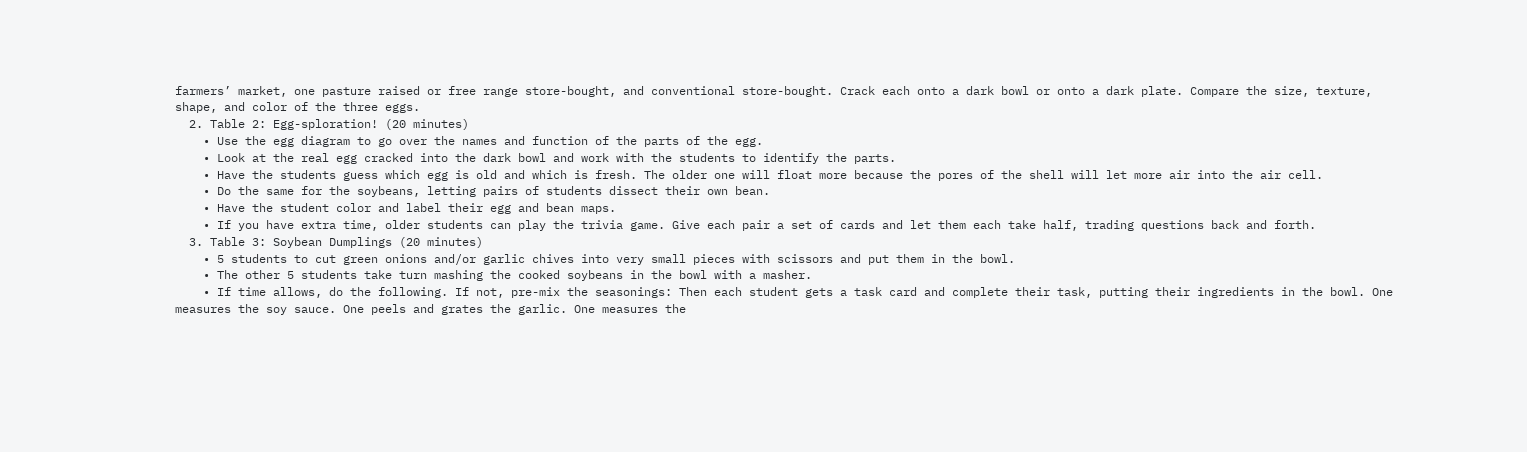farmers’ market, one pasture raised or free range store-bought, and conventional store-bought. Crack each onto a dark bowl or onto a dark plate. Compare the size, texture, shape, and color of the three eggs.
  2. Table 2: Egg-sploration! (20 minutes)
    • Use the egg diagram to go over the names and function of the parts of the egg.
    • Look at the real egg cracked into the dark bowl and work with the students to identify the parts.
    • Have the students guess which egg is old and which is fresh. The older one will float more because the pores of the shell will let more air into the air cell.
    • Do the same for the soybeans, letting pairs of students dissect their own bean.
    • Have the student color and label their egg and bean maps.
    • If you have extra time, older students can play the trivia game. Give each pair a set of cards and let them each take half, trading questions back and forth.
  3. Table 3: Soybean Dumplings (20 minutes)
    • 5 students to cut green onions and/or garlic chives into very small pieces with scissors and put them in the bowl.
    • The other 5 students take turn mashing the cooked soybeans in the bowl with a masher.
    • If time allows, do the following. If not, pre-mix the seasonings: Then each student gets a task card and complete their task, putting their ingredients in the bowl. One measures the soy sauce. One peels and grates the garlic. One measures the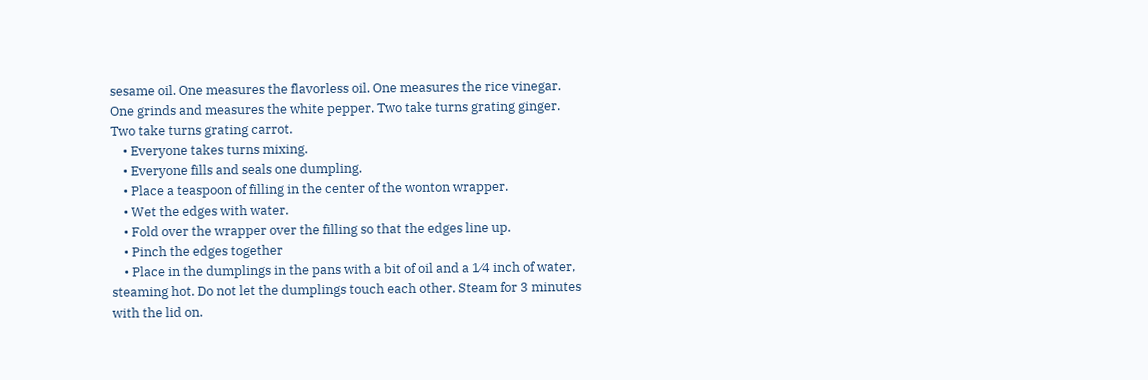sesame oil. One measures the flavorless oil. One measures the rice vinegar. One grinds and measures the white pepper. Two take turns grating ginger. Two take turns grating carrot.
    • Everyone takes turns mixing.
    • Everyone fills and seals one dumpling.
    • Place a teaspoon of filling in the center of the wonton wrapper.
    • Wet the edges with water.
    • Fold over the wrapper over the filling so that the edges line up.
    • Pinch the edges together
    • Place in the dumplings in the pans with a bit of oil and a 1⁄4 inch of water, steaming hot. Do not let the dumplings touch each other. Steam for 3 minutes with the lid on.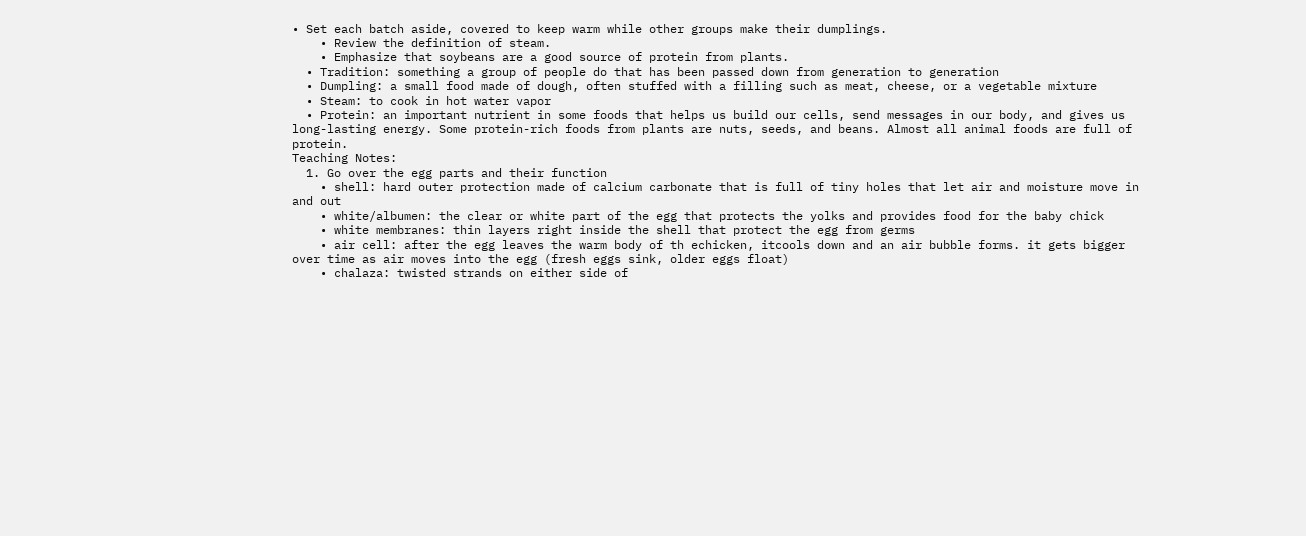• Set each batch aside, covered to keep warm while other groups make their dumplings.
    • Review the definition of steam.
    • Emphasize that soybeans are a good source of protein from plants.
  • Tradition: something a group of people do that has been passed down from generation to generation
  • Dumpling: a small food made of dough, often stuffed with a filling such as meat, cheese, or a vegetable mixture
  • Steam: to cook in hot water vapor
  • Protein: an important nutrient in some foods that helps us build our cells, send messages in our body, and gives us long-lasting energy. Some protein-rich foods from plants are nuts, seeds, and beans. Almost all animal foods are full of protein.
Teaching Notes:
  1. Go over the egg parts and their function
    • shell: hard outer protection made of calcium carbonate that is full of tiny holes that let air and moisture move in and out
    • white/albumen: the clear or white part of the egg that protects the yolks and provides food for the baby chick
    • white membranes: thin layers right inside the shell that protect the egg from germs
    • air cell: after the egg leaves the warm body of th echicken, itcools down and an air bubble forms. it gets bigger over time as air moves into the egg (fresh eggs sink, older eggs float)
    • chalaza: twisted strands on either side of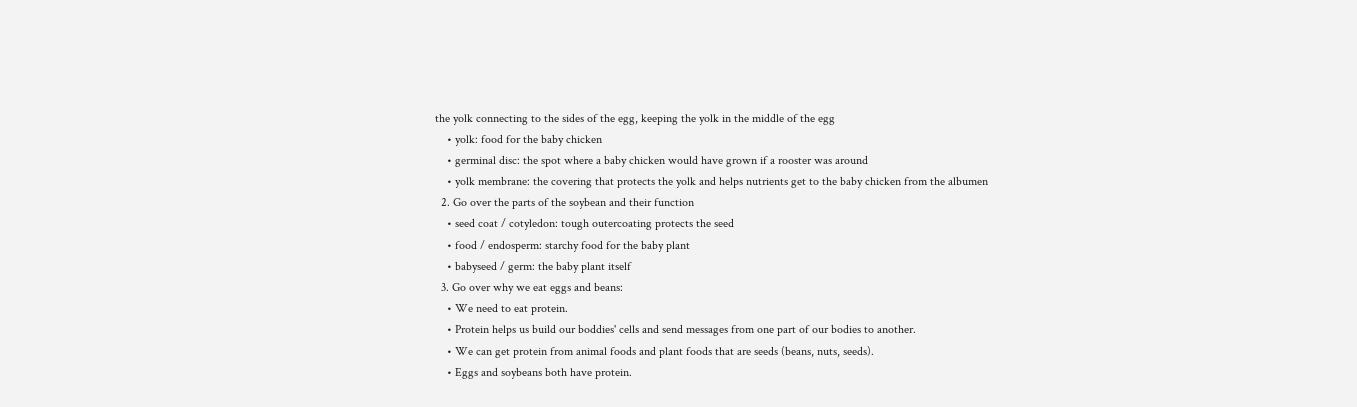the yolk connecting to the sides of the egg, keeping the yolk in the middle of the egg
    • yolk: food for the baby chicken
    • germinal disc: the spot where a baby chicken would have grown if a rooster was around
    • yolk membrane: the covering that protects the yolk and helps nutrients get to the baby chicken from the albumen
  2. Go over the parts of the soybean and their function
    • seed coat / cotyledon: tough outercoating protects the seed
    • food / endosperm: starchy food for the baby plant
    • babyseed / germ: the baby plant itself
  3. Go over why we eat eggs and beans:
    • We need to eat protein.
    • Protein helps us build our boddies' cells and send messages from one part of our bodies to another.
    • We can get protein from animal foods and plant foods that are seeds (beans, nuts, seeds).
    • Eggs and soybeans both have protein.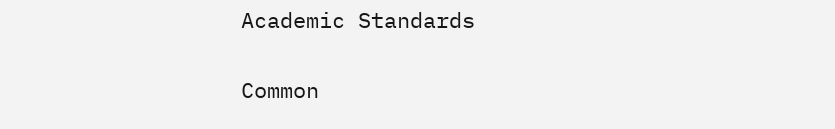Academic Standards

Common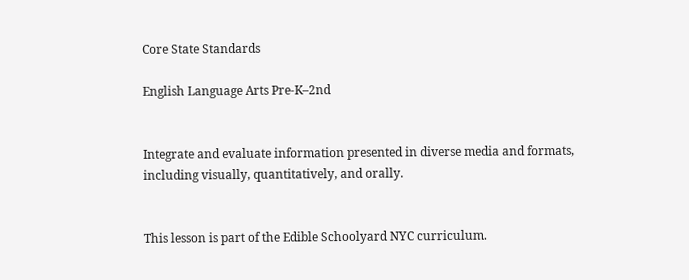Core State Standards

English Language Arts Pre-K–2nd


Integrate and evaluate information presented in diverse media and formats, including visually, quantitatively, and orally.


This lesson is part of the Edible Schoolyard NYC curriculum.